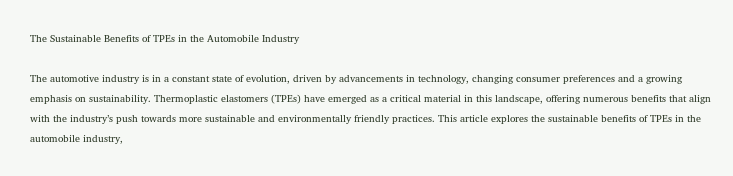The Sustainable Benefits of TPEs in the Automobile Industry

The automotive industry is in a constant state of evolution, driven by advancements in technology, changing consumer preferences and a growing emphasis on sustainability. Thermoplastic elastomers (TPEs) have emerged as a critical material in this landscape, offering numerous benefits that align with the industry’s push towards more sustainable and environmentally friendly practices. This article explores the sustainable benefits of TPEs in the automobile industry,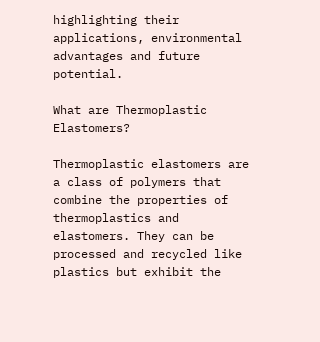highlighting their applications, environmental advantages and future potential.

What are Thermoplastic Elastomers?

Thermoplastic elastomers are a class of polymers that combine the properties of thermoplastics and elastomers. They can be processed and recycled like plastics but exhibit the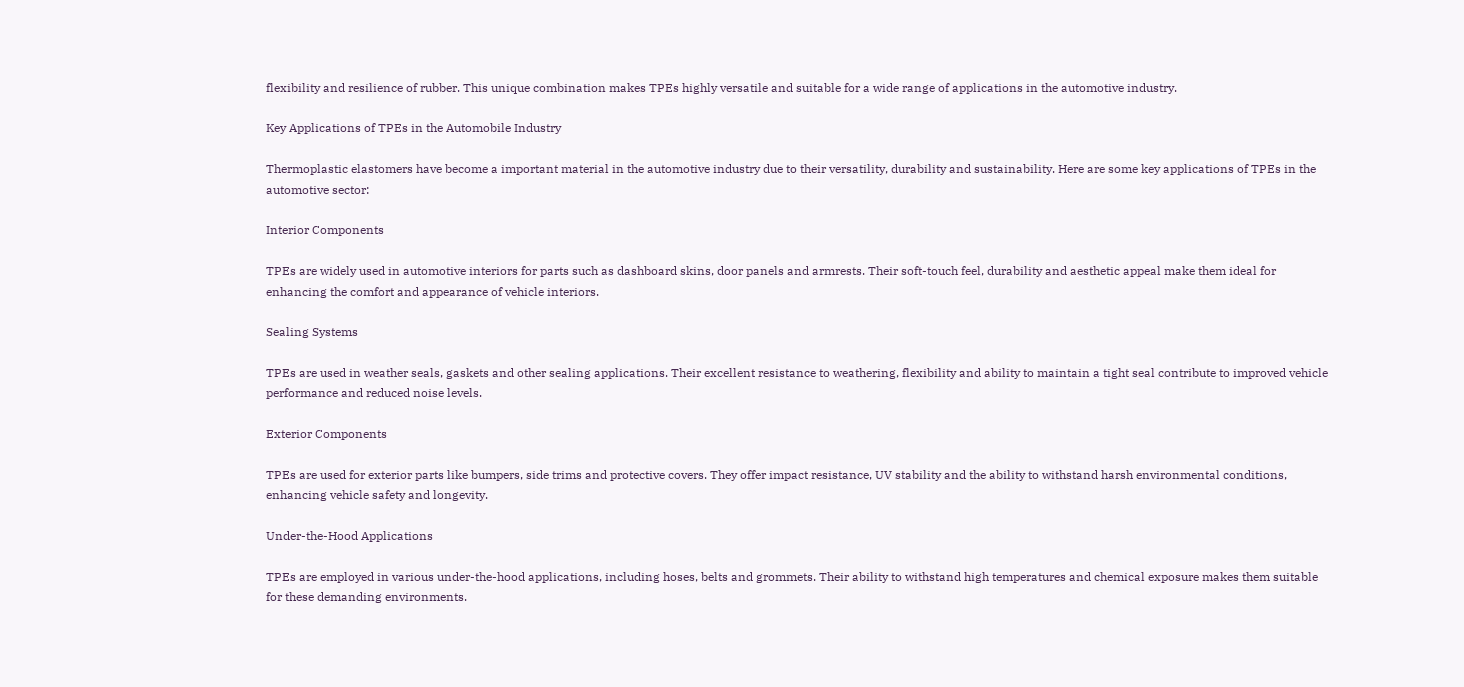flexibility and resilience of rubber. This unique combination makes TPEs highly versatile and suitable for a wide range of applications in the automotive industry.

Key Applications of TPEs in the Automobile Industry

Thermoplastic elastomers have become a important material in the automotive industry due to their versatility, durability and sustainability. Here are some key applications of TPEs in the automotive sector:

Interior Components

TPEs are widely used in automotive interiors for parts such as dashboard skins, door panels and armrests. Their soft-touch feel, durability and aesthetic appeal make them ideal for enhancing the comfort and appearance of vehicle interiors.

Sealing Systems

TPEs are used in weather seals, gaskets and other sealing applications. Their excellent resistance to weathering, flexibility and ability to maintain a tight seal contribute to improved vehicle performance and reduced noise levels.

Exterior Components

TPEs are used for exterior parts like bumpers, side trims and protective covers. They offer impact resistance, UV stability and the ability to withstand harsh environmental conditions, enhancing vehicle safety and longevity.

Under-the-Hood Applications

TPEs are employed in various under-the-hood applications, including hoses, belts and grommets. Their ability to withstand high temperatures and chemical exposure makes them suitable for these demanding environments.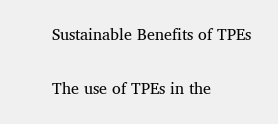Sustainable Benefits of TPEs

The use of TPEs in the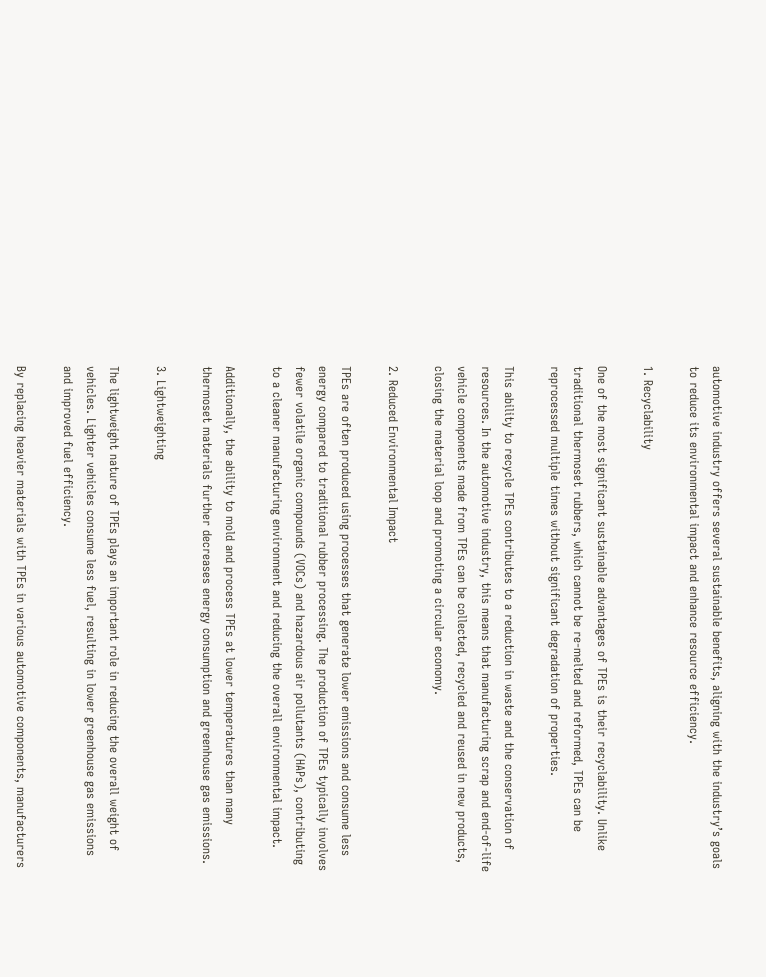automotive industry offers several sustainable benefits, aligning with the industry’s goals to reduce its environmental impact and enhance resource efficiency.

1. Recyclability

One of the most significant sustainable advantages of TPEs is their recyclability. Unlike traditional thermoset rubbers, which cannot be re-melted and reformed, TPEs can be reprocessed multiple times without significant degradation of properties.

This ability to recycle TPEs contributes to a reduction in waste and the conservation of resources. In the automotive industry, this means that manufacturing scrap and end-of-life vehicle components made from TPEs can be collected, recycled and reused in new products, closing the material loop and promoting a circular economy.

2. Reduced Environmental Impact

TPEs are often produced using processes that generate lower emissions and consume less energy compared to traditional rubber processing. The production of TPEs typically involves fewer volatile organic compounds (VOCs) and hazardous air pollutants (HAPs), contributing to a cleaner manufacturing environment and reducing the overall environmental impact.

Additionally, the ability to mold and process TPEs at lower temperatures than many thermoset materials further decreases energy consumption and greenhouse gas emissions.

3. Lightweighting

The lightweight nature of TPEs plays an important role in reducing the overall weight of vehicles. Lighter vehicles consume less fuel, resulting in lower greenhouse gas emissions and improved fuel efficiency.

By replacing heavier materials with TPEs in various automotive components, manufacturers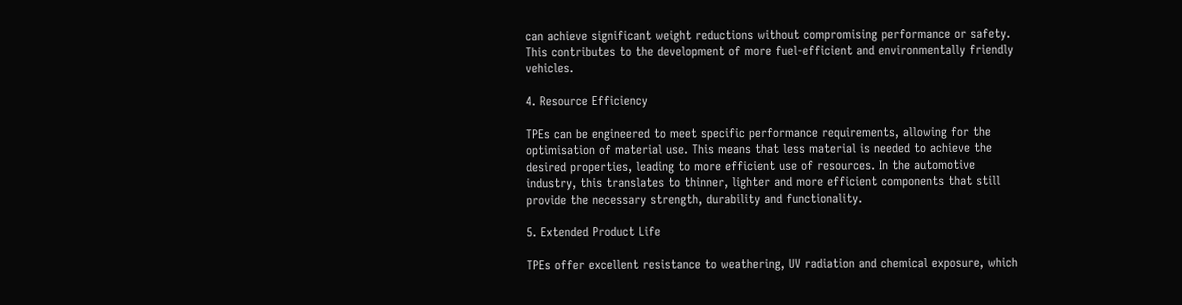can achieve significant weight reductions without compromising performance or safety. This contributes to the development of more fuel-efficient and environmentally friendly vehicles.

4. Resource Efficiency

TPEs can be engineered to meet specific performance requirements, allowing for the optimisation of material use. This means that less material is needed to achieve the desired properties, leading to more efficient use of resources. In the automotive industry, this translates to thinner, lighter and more efficient components that still provide the necessary strength, durability and functionality.

5. Extended Product Life

TPEs offer excellent resistance to weathering, UV radiation and chemical exposure, which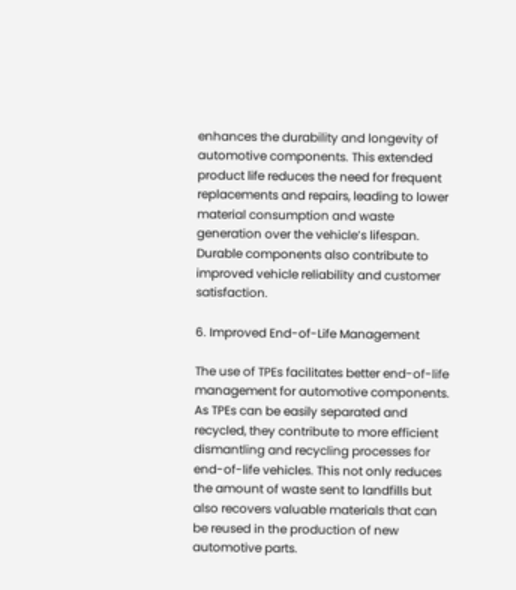enhances the durability and longevity of automotive components. This extended product life reduces the need for frequent replacements and repairs, leading to lower material consumption and waste generation over the vehicle’s lifespan. Durable components also contribute to improved vehicle reliability and customer satisfaction.

6. Improved End-of-Life Management

The use of TPEs facilitates better end-of-life management for automotive components. As TPEs can be easily separated and recycled, they contribute to more efficient dismantling and recycling processes for end-of-life vehicles. This not only reduces the amount of waste sent to landfills but also recovers valuable materials that can be reused in the production of new automotive parts.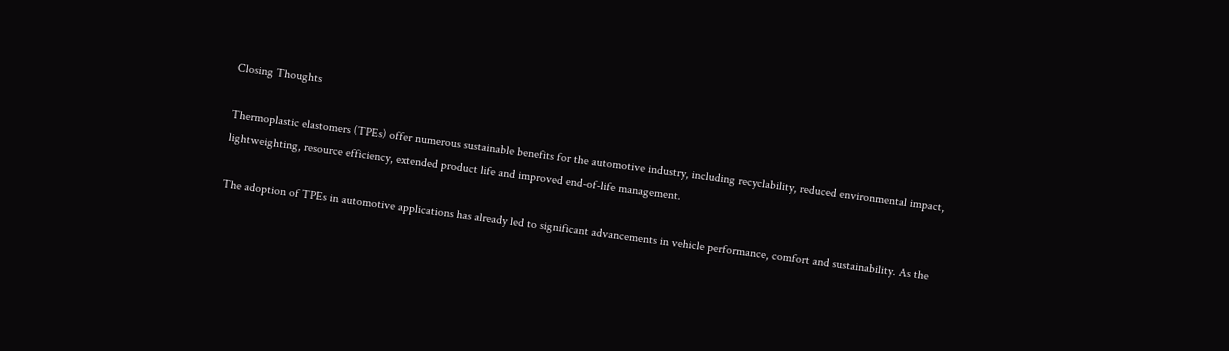Closing Thoughts

Thermoplastic elastomers (TPEs) offer numerous sustainable benefits for the automotive industry, including recyclability, reduced environmental impact, lightweighting, resource efficiency, extended product life and improved end-of-life management.

The adoption of TPEs in automotive applications has already led to significant advancements in vehicle performance, comfort and sustainability. As the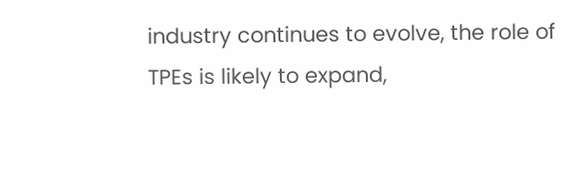industry continues to evolve, the role of TPEs is likely to expand,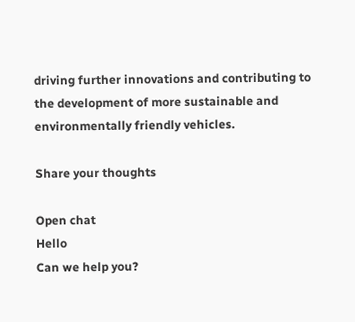driving further innovations and contributing to the development of more sustainable and environmentally friendly vehicles.

Share your thoughts

Open chat
Hello
Can we help you?